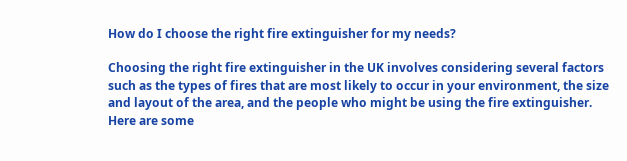How do I choose the right fire extinguisher for my needs?

Choosing the right fire extinguisher in the UK involves considering several factors such as the types of fires that are most likely to occur in your environment, the size and layout of the area, and the people who might be using the fire extinguisher. Here are some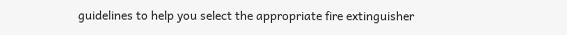guidelines to help you select the appropriate fire extinguisher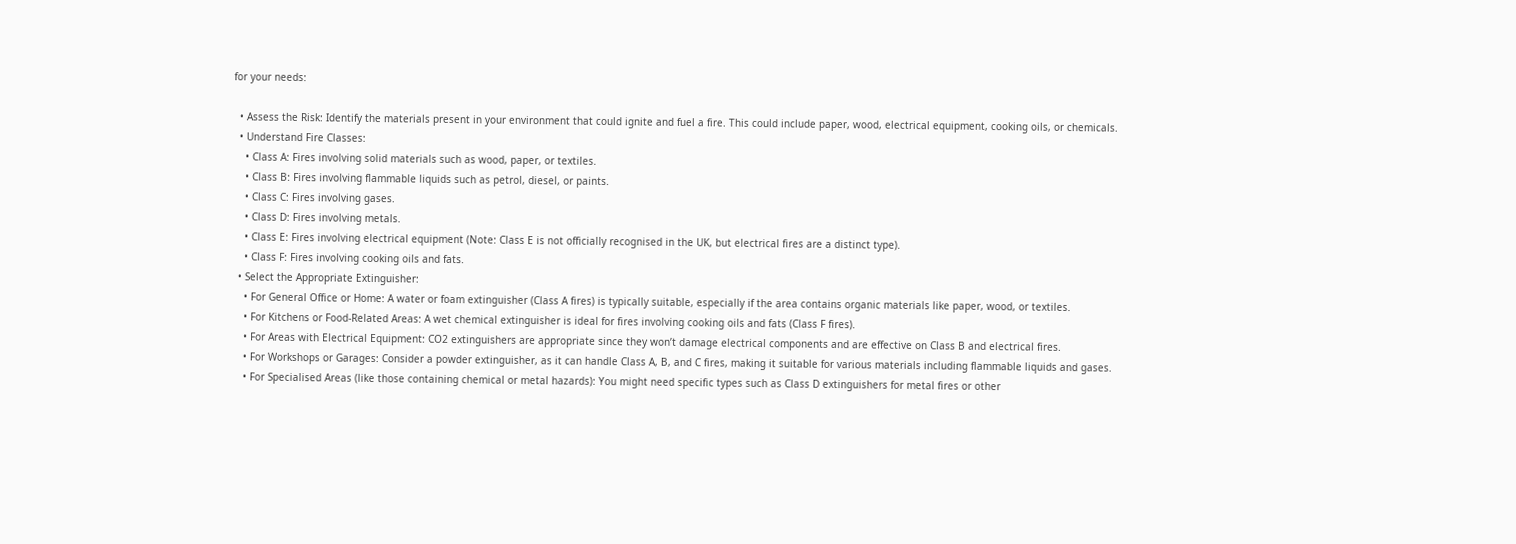for your needs:

  • Assess the Risk: Identify the materials present in your environment that could ignite and fuel a fire. This could include paper, wood, electrical equipment, cooking oils, or chemicals.
  • Understand Fire Classes:
    • Class A: Fires involving solid materials such as wood, paper, or textiles.
    • Class B: Fires involving flammable liquids such as petrol, diesel, or paints.
    • Class C: Fires involving gases.
    • Class D: Fires involving metals.
    • Class E: Fires involving electrical equipment (Note: Class E is not officially recognised in the UK, but electrical fires are a distinct type).
    • Class F: Fires involving cooking oils and fats.
  • Select the Appropriate Extinguisher:
    • For General Office or Home: A water or foam extinguisher (Class A fires) is typically suitable, especially if the area contains organic materials like paper, wood, or textiles.
    • For Kitchens or Food-Related Areas: A wet chemical extinguisher is ideal for fires involving cooking oils and fats (Class F fires).
    • For Areas with Electrical Equipment: CO2 extinguishers are appropriate since they won’t damage electrical components and are effective on Class B and electrical fires.
    • For Workshops or Garages: Consider a powder extinguisher, as it can handle Class A, B, and C fires, making it suitable for various materials including flammable liquids and gases.
    • For Specialised Areas (like those containing chemical or metal hazards): You might need specific types such as Class D extinguishers for metal fires or other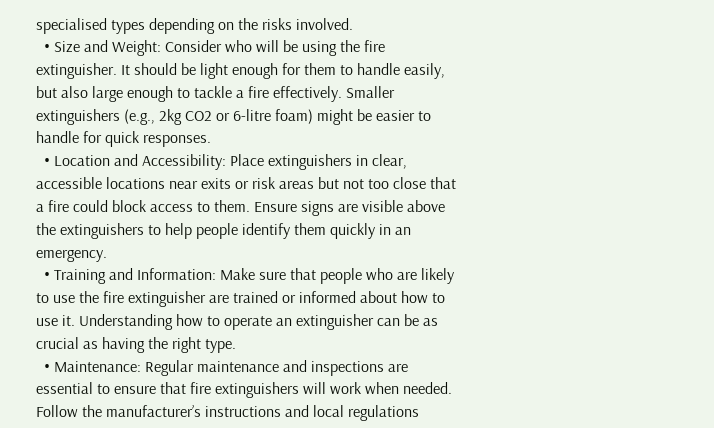specialised types depending on the risks involved.
  • Size and Weight: Consider who will be using the fire extinguisher. It should be light enough for them to handle easily, but also large enough to tackle a fire effectively. Smaller extinguishers (e.g., 2kg CO2 or 6-litre foam) might be easier to handle for quick responses.
  • Location and Accessibility: Place extinguishers in clear, accessible locations near exits or risk areas but not too close that a fire could block access to them. Ensure signs are visible above the extinguishers to help people identify them quickly in an emergency.
  • Training and Information: Make sure that people who are likely to use the fire extinguisher are trained or informed about how to use it. Understanding how to operate an extinguisher can be as crucial as having the right type.
  • Maintenance: Regular maintenance and inspections are essential to ensure that fire extinguishers will work when needed. Follow the manufacturer’s instructions and local regulations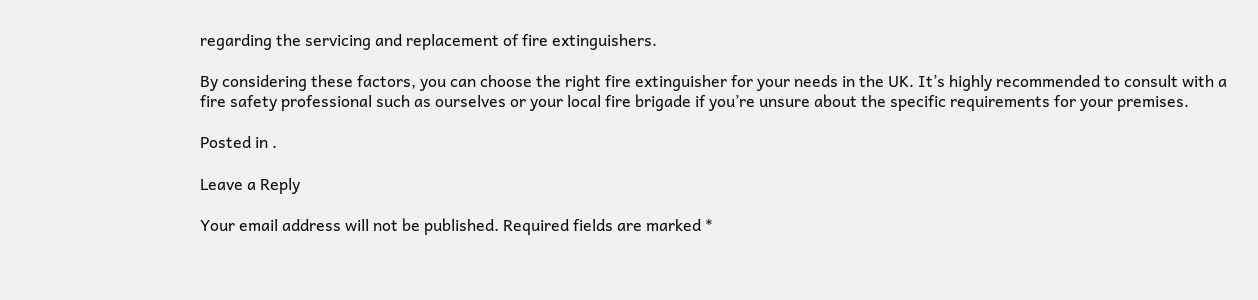regarding the servicing and replacement of fire extinguishers.

By considering these factors, you can choose the right fire extinguisher for your needs in the UK. It’s highly recommended to consult with a fire safety professional such as ourselves or your local fire brigade if you’re unsure about the specific requirements for your premises.

Posted in .

Leave a Reply

Your email address will not be published. Required fields are marked *